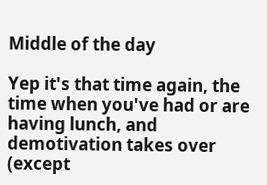Middle of the day

Yep it's that time again, the time when you've had or are having lunch, and demotivation takes over (except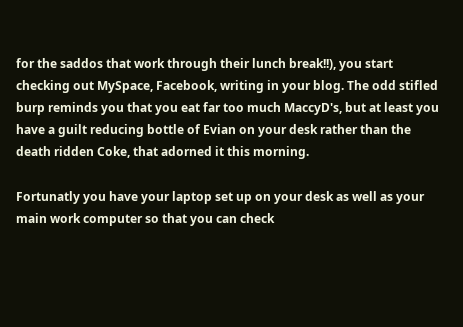for the saddos that work through their lunch break!!), you start checking out MySpace, Facebook, writing in your blog. The odd stifled burp reminds you that you eat far too much MaccyD's, but at least you have a guilt reducing bottle of Evian on your desk rather than the death ridden Coke, that adorned it this morning.

Fortunatly you have your laptop set up on your desk as well as your main work computer so that you can check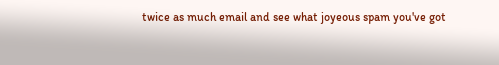twice as much email and see what joyeous spam you've got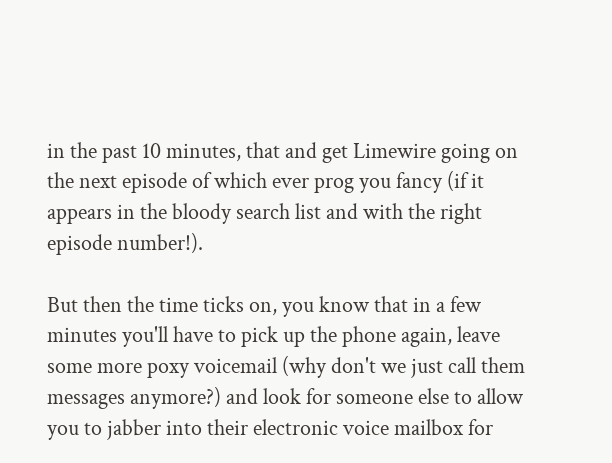in the past 10 minutes, that and get Limewire going on the next episode of which ever prog you fancy (if it appears in the bloody search list and with the right episode number!).

But then the time ticks on, you know that in a few minutes you'll have to pick up the phone again, leave some more poxy voicemail (why don't we just call them messages anymore?) and look for someone else to allow you to jabber into their electronic voice mailbox for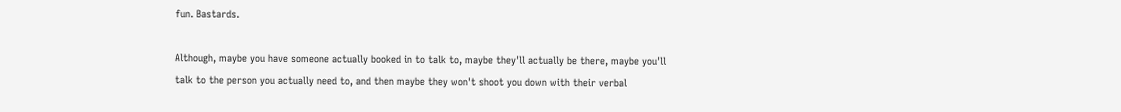fun. Bastards.

Although, maybe you have someone actually booked in to talk to, maybe they'll actually be there, maybe you'll talk to the person you actually need to, and then maybe they won't shoot you down with their verbal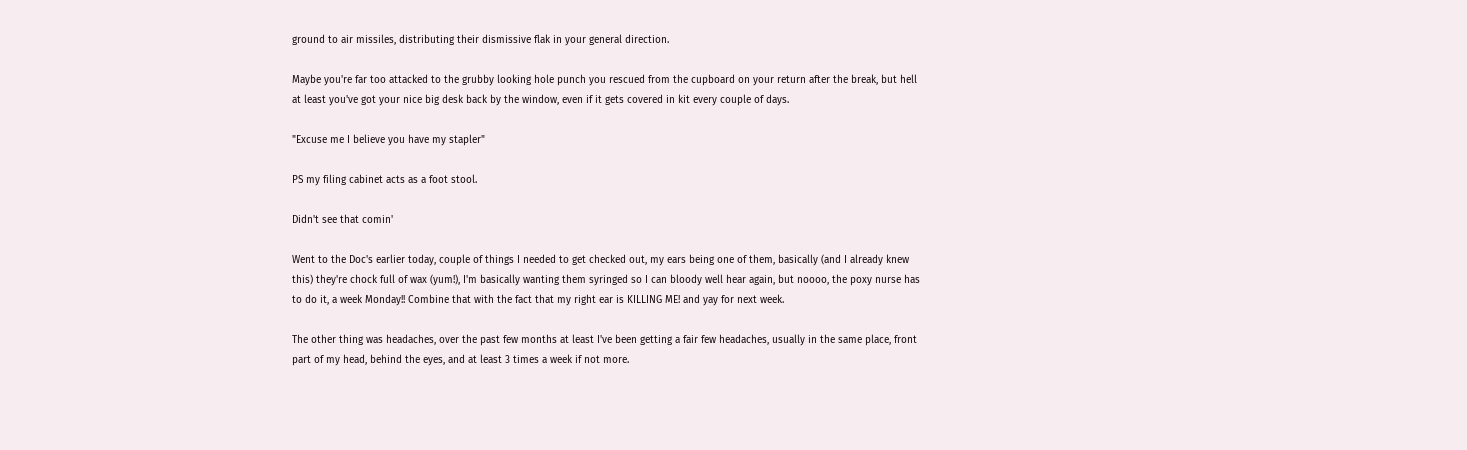ground to air missiles, distributing their dismissive flak in your general direction.

Maybe you're far too attacked to the grubby looking hole punch you rescued from the cupboard on your return after the break, but hell at least you've got your nice big desk back by the window, even if it gets covered in kit every couple of days.

"Excuse me I believe you have my stapler"

PS my filing cabinet acts as a foot stool.

Didn't see that comin'

Went to the Doc's earlier today, couple of things I needed to get checked out, my ears being one of them, basically (and I already knew this) they're chock full of wax (yum!), I'm basically wanting them syringed so I can bloody well hear again, but noooo, the poxy nurse has to do it, a week Monday!! Combine that with the fact that my right ear is KILLING ME! and yay for next week.

The other thing was headaches, over the past few months at least I've been getting a fair few headaches, usually in the same place, front part of my head, behind the eyes, and at least 3 times a week if not more.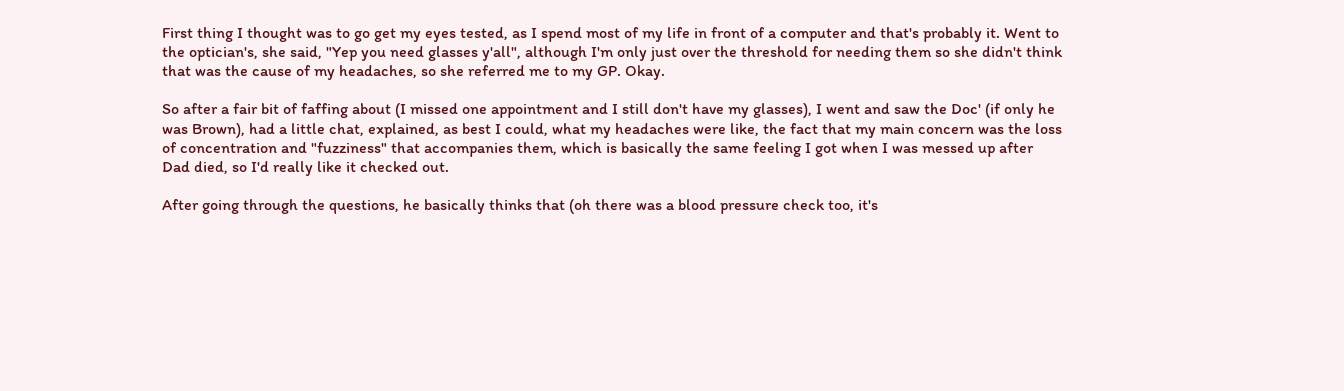First thing I thought was to go get my eyes tested, as I spend most of my life in front of a computer and that's probably it. Went to the optician's, she said, "Yep you need glasses y'all", although I'm only just over the threshold for needing them so she didn't think that was the cause of my headaches, so she referred me to my GP. Okay.

So after a fair bit of faffing about (I missed one appointment and I still don't have my glasses), I went and saw the Doc' (if only he was Brown), had a little chat, explained, as best I could, what my headaches were like, the fact that my main concern was the loss of concentration and "fuzziness" that accompanies them, which is basically the same feeling I got when I was messed up after Dad died, so I'd really like it checked out.

After going through the questions, he basically thinks that (oh there was a blood pressure check too, it's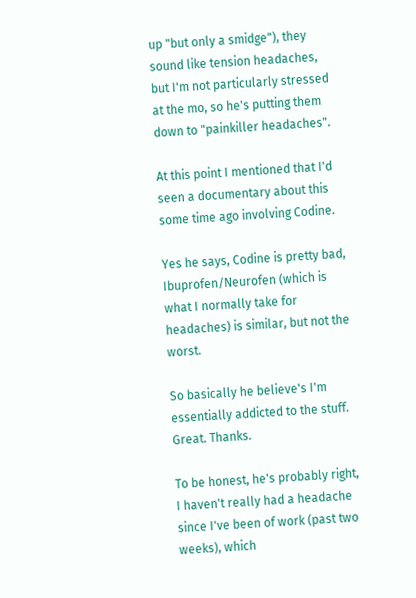up "but only a smidge"), they sound like tension headaches, but I'm not particularly stressed at the mo, so he's putting them down to "painkiller headaches".

At this point I mentioned that I'd seen a documentary about this some time ago involving Codine.

Yes he says, Codine is pretty bad, Ibuprofen/Neurofen (which is what I normally take for headaches) is similar, but not the worst.

So basically he believe's I'm essentially addicted to the stuff. Great. Thanks.

To be honest, he's probably right, I haven't really had a headache since I've been of work (past two weeks), which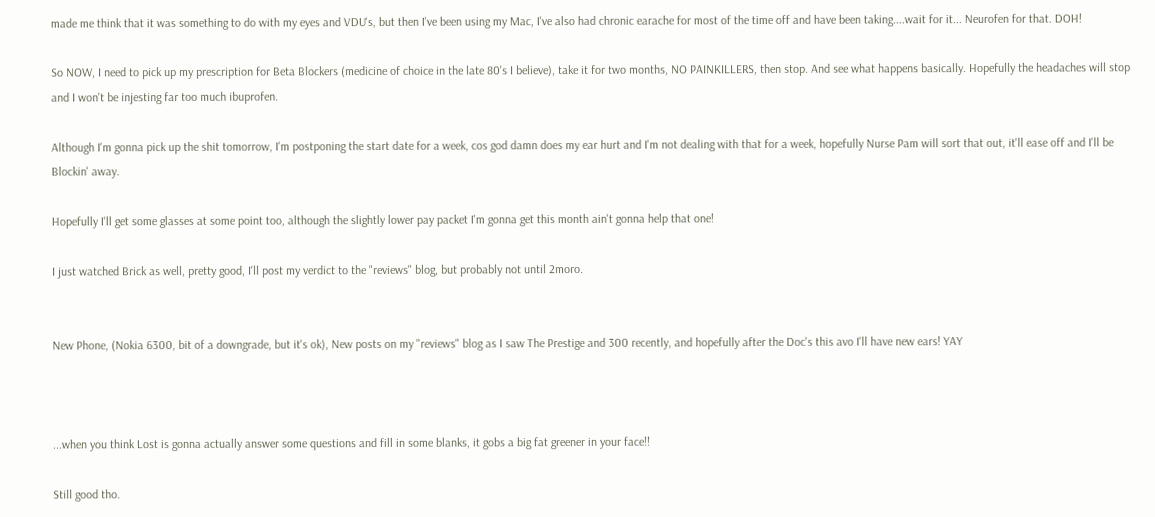made me think that it was something to do with my eyes and VDU's, but then I've been using my Mac, I've also had chronic earache for most of the time off and have been taking....wait for it... Neurofen for that. DOH!

So NOW, I need to pick up my prescription for Beta Blockers (medicine of choice in the late 80's I believe), take it for two months, NO PAINKILLERS, then stop. And see what happens basically. Hopefully the headaches will stop and I won't be injesting far too much ibuprofen.

Although I'm gonna pick up the shit tomorrow, I'm postponing the start date for a week, cos god damn does my ear hurt and I'm not dealing with that for a week, hopefully Nurse Pam will sort that out, it'll ease off and I'll be Blockin' away.

Hopefully I'll get some glasses at some point too, although the slightly lower pay packet I'm gonna get this month ain't gonna help that one!

I just watched Brick as well, pretty good, I'll post my verdict to the "reviews" blog, but probably not until 2moro.


New Phone, (Nokia 6300, bit of a downgrade, but it's ok), New posts on my "reviews" blog as I saw The Prestige and 300 recently, and hopefully after the Doc's this avo I'll have new ears! YAY



...when you think Lost is gonna actually answer some questions and fill in some blanks, it gobs a big fat greener in your face!!

Still good tho.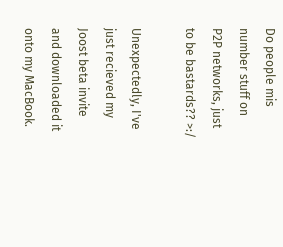Do people mis number stuff on P2P networks, just to be bastards?? >:/

Unexpectedly, I've just recieved my Joost beta invite and downloaded it onto my MacBook.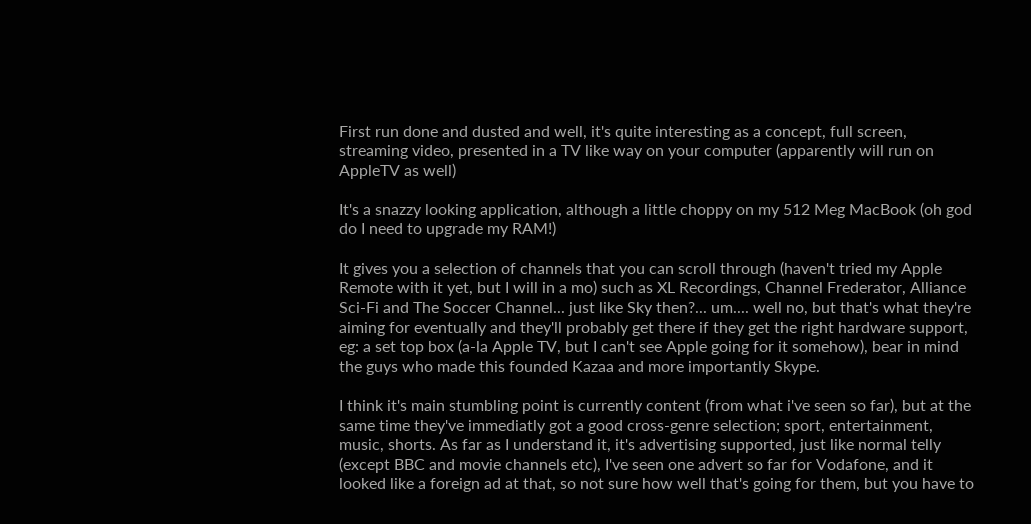First run done and dusted and well, it's quite interesting as a concept, full screen, streaming video, presented in a TV like way on your computer (apparently will run on AppleTV as well)

It's a snazzy looking application, although a little choppy on my 512 Meg MacBook (oh god do I need to upgrade my RAM!)

It gives you a selection of channels that you can scroll through (haven't tried my Apple Remote with it yet, but I will in a mo) such as XL Recordings, Channel Frederator, Alliance Sci-Fi and The Soccer Channel... just like Sky then?... um.... well no, but that's what they're aiming for eventually and they'll probably get there if they get the right hardware support, eg: a set top box (a-la Apple TV, but I can't see Apple going for it somehow), bear in mind the guys who made this founded Kazaa and more importantly Skype.

I think it's main stumbling point is currently content (from what i've seen so far), but at the same time they've immediatly got a good cross-genre selection; sport, entertainment, music, shorts. As far as I understand it, it's advertising supported, just like normal telly (except BBC and movie channels etc), I've seen one advert so far for Vodafone, and it looked like a foreign ad at that, so not sure how well that's going for them, but you have to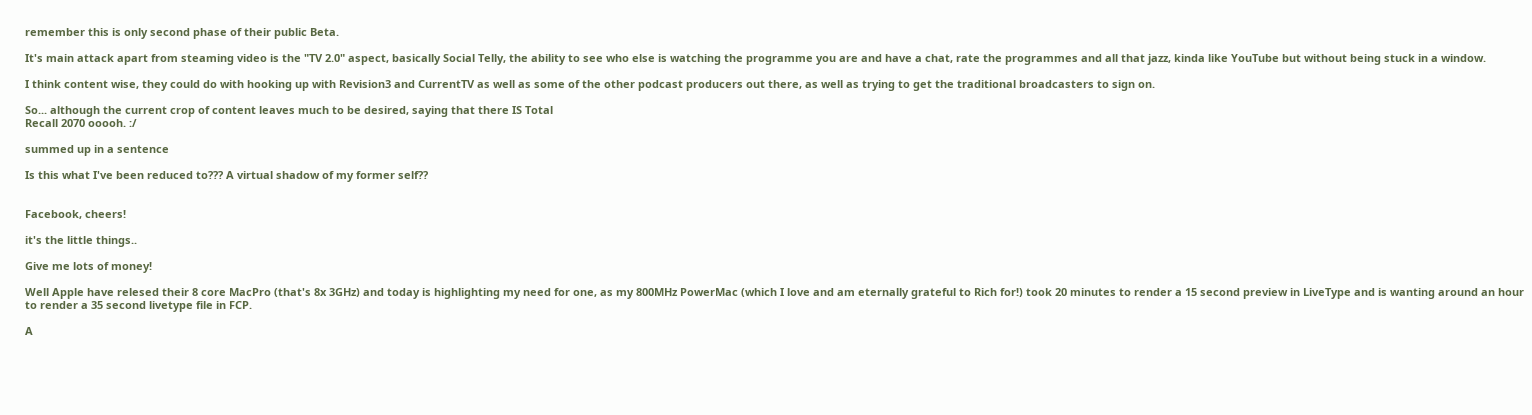remember this is only second phase of their public Beta.

It's main attack apart from steaming video is the "TV 2.0" aspect, basically Social Telly, the ability to see who else is watching the programme you are and have a chat, rate the programmes and all that jazz, kinda like YouTube but without being stuck in a window.

I think content wise, they could do with hooking up with Revision3 and CurrentTV as well as some of the other podcast producers out there, as well as trying to get the traditional broadcasters to sign on.

So... although the current crop of content leaves much to be desired, saying that there IS Total
Recall 2070 ooooh. :/

summed up in a sentence

Is this what I've been reduced to??? A virtual shadow of my former self??


Facebook, cheers!

it's the little things..

Give me lots of money!

Well Apple have relesed their 8 core MacPro (that's 8x 3GHz) and today is highlighting my need for one, as my 800MHz PowerMac (which I love and am eternally grateful to Rich for!) took 20 minutes to render a 15 second preview in LiveType and is wanting around an hour to render a 35 second livetype file in FCP.

A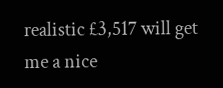realistic £3,517 will get me a nice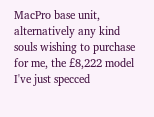MacPro base unit, alternatively any kind souls wishing to purchase for me, the £8,222 model I've just specced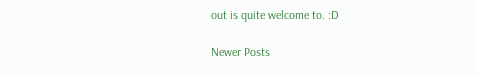out is quite welcome to. :D

Newer Posts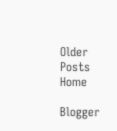Older Posts Home

Blogger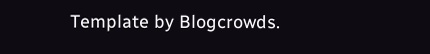Template by Blogcrowds.